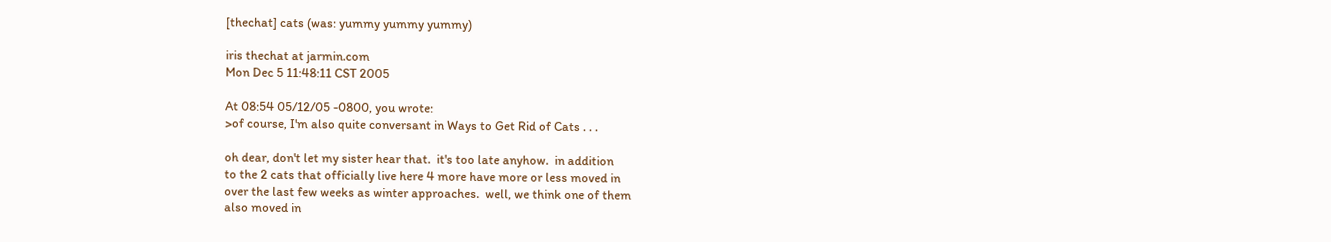[thechat] cats (was: yummy yummy yummy)

iris thechat at jarmin.com
Mon Dec 5 11:48:11 CST 2005

At 08:54 05/12/05 -0800, you wrote:
>of course, I'm also quite conversant in Ways to Get Rid of Cats . . .

oh dear, don't let my sister hear that.  it's too late anyhow.  in addition
to the 2 cats that officially live here 4 more have more or less moved in
over the last few weeks as winter approaches.  well, we think one of them
also moved in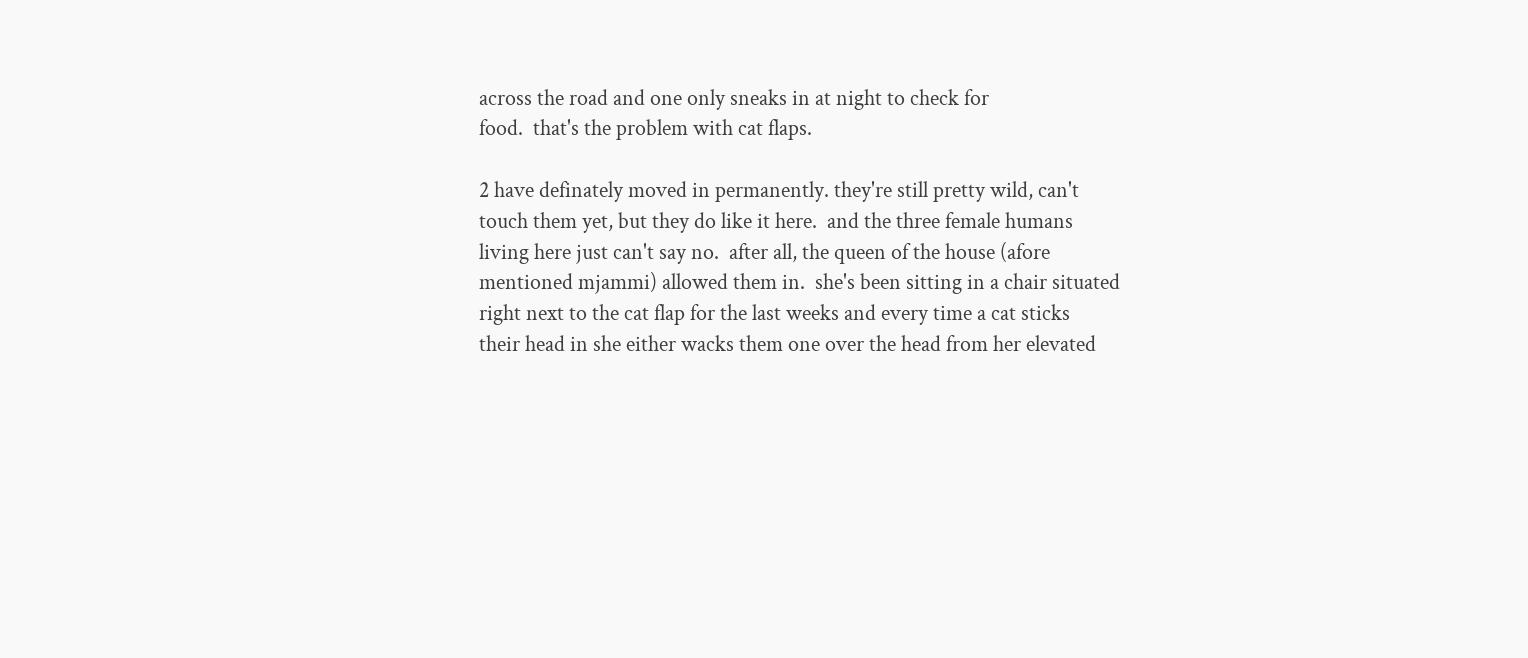across the road and one only sneaks in at night to check for
food.  that's the problem with cat flaps.

2 have definately moved in permanently. they're still pretty wild, can't
touch them yet, but they do like it here.  and the three female humans
living here just can't say no.  after all, the queen of the house (afore
mentioned mjammi) allowed them in.  she's been sitting in a chair situated
right next to the cat flap for the last weeks and every time a cat sticks
their head in she either wacks them one over the head from her elevated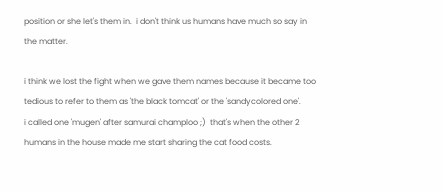position or she let's them in.  i don't think us humans have much so say in
the matter.

i think we lost the fight when we gave them names because it became too
tedious to refer to them as 'the black tomcat' or the 'sandycolored one'.
i called one 'mugen' after samurai champloo ;)  that's when the other 2
humans in the house made me start sharing the cat food costs.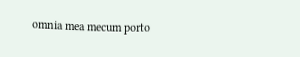omnia mea mecum porto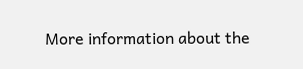More information about the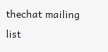thechat mailing list